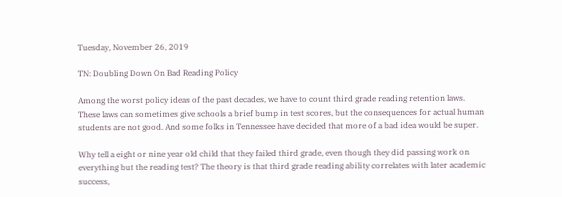Tuesday, November 26, 2019

TN: Doubling Down On Bad Reading Policy

Among the worst policy ideas of the past decades, we have to count third grade reading retention laws. These laws can sometimes give schools a brief bump in test scores, but the consequences for actual human students are not good. And some folks in Tennessee have decided that more of a bad idea would be super.

Why tell a eight or nine year old child that they failed third grade, even though they did passing work on everything but the reading test? The theory is that third grade reading ability correlates with later academic success,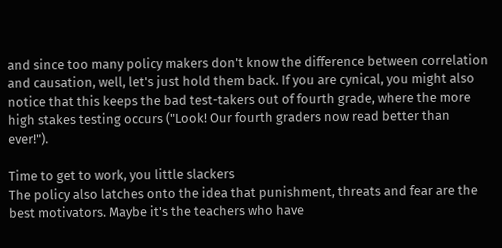and since too many policy makers don't know the difference between correlation and causation, well, let's just hold them back. If you are cynical, you might also notice that this keeps the bad test-takers out of fourth grade, where the more high stakes testing occurs ("Look! Our fourth graders now read better than ever!").

Time to get to work, you little slackers
The policy also latches onto the idea that punishment, threats and fear are the best motivators. Maybe it's the teachers who have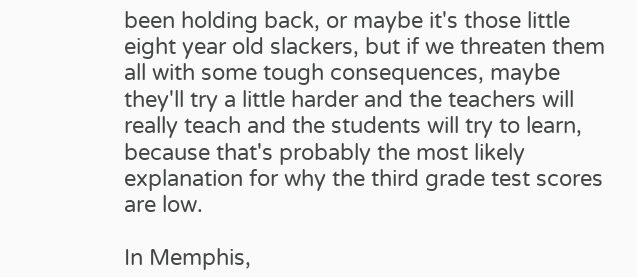been holding back, or maybe it's those little eight year old slackers, but if we threaten them all with some tough consequences, maybe they'll try a little harder and the teachers will really teach and the students will try to learn, because that's probably the most likely explanation for why the third grade test scores are low.

In Memphis,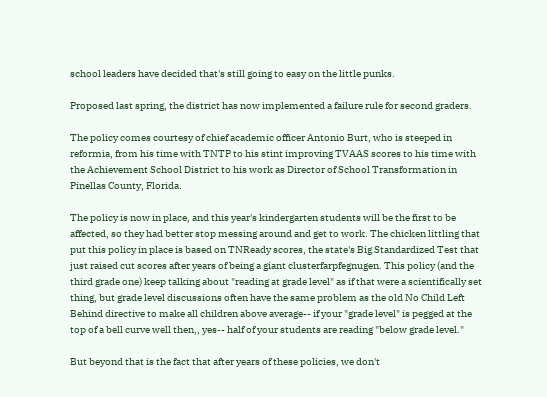school leaders have decided that's still going to easy on the little punks.

Proposed last spring, the district has now implemented a failure rule for second graders.

The policy comes courtesy of chief academic officer Antonio Burt, who is steeped in reformia, from his time with TNTP to his stint improving TVAAS scores to his time with the Achievement School District to his work as Director of School Transformation in Pinellas County, Florida.

The policy is now in place, and this year's kindergarten students will be the first to be affected, so they had better stop messing around and get to work. The chicken littling that put this policy in place is based on TNReady scores, the state's Big Standardized Test that just raised cut scores after years of being a giant clusterfarpfegnugen. This policy (and the third grade one) keep talking about "reading at grade level" as if that were a scientifically set thing, but grade level discussions often have the same problem as the old No Child Left Behind directive to make all children above average-- if your "grade level" is pegged at the top of a bell curve well then,, yes-- half of your students are reading "below grade level."

But beyond that is the fact that after years of these policies, we don't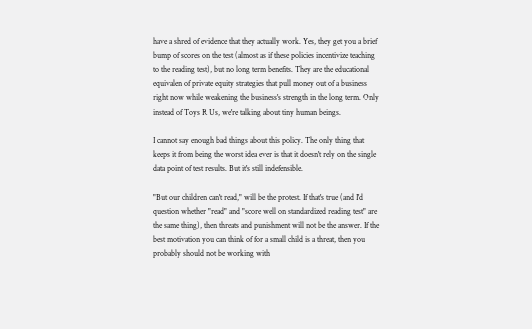have a shred of evidence that they actually work. Yes, they get you a brief bump of scores on the test (almost as if these policies incentivize teaching to the reading test), but no long term benefits. They are the educational equivalen of private equity strategies that pull money out of a business right now while weakening the business's strength in the long term. Only instead of Toys R Us, we're talking about tiny human beings.

I cannot say enough bad things about this policy. The only thing that keeps it from being the worst idea ever is that it doesn't rely on the single data point of test results. But it's still indefensible.

"But our children can't read," will be the protest. If that's true (and I'd question whether "read" and "score well on standardized reading test" are the same thing), then threats and punishment will not be the answer. If the best motivation you can think of for a small child is a threat, then you probably should not be working with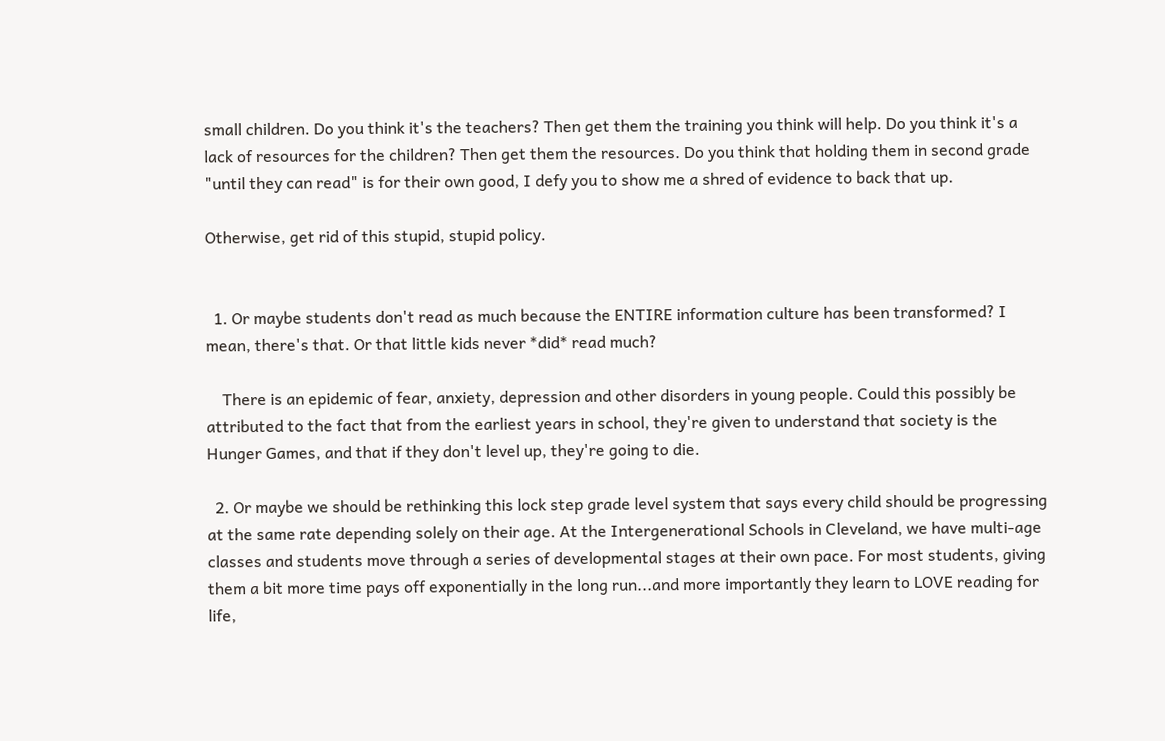small children. Do you think it's the teachers? Then get them the training you think will help. Do you think it's a lack of resources for the children? Then get them the resources. Do you think that holding them in second grade "until they can read" is for their own good, I defy you to show me a shred of evidence to back that up.

Otherwise, get rid of this stupid, stupid policy.


  1. Or maybe students don't read as much because the ENTIRE information culture has been transformed? I mean, there's that. Or that little kids never *did* read much?

    There is an epidemic of fear, anxiety, depression and other disorders in young people. Could this possibly be attributed to the fact that from the earliest years in school, they're given to understand that society is the Hunger Games, and that if they don't level up, they're going to die.

  2. Or maybe we should be rethinking this lock step grade level system that says every child should be progressing at the same rate depending solely on their age. At the Intergenerational Schools in Cleveland, we have multi-age classes and students move through a series of developmental stages at their own pace. For most students, giving them a bit more time pays off exponentially in the long run...and more importantly they learn to LOVE reading for life,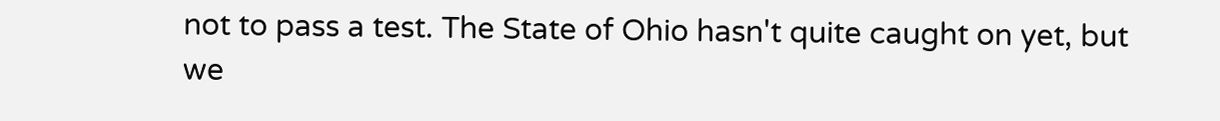not to pass a test. The State of Ohio hasn't quite caught on yet, but we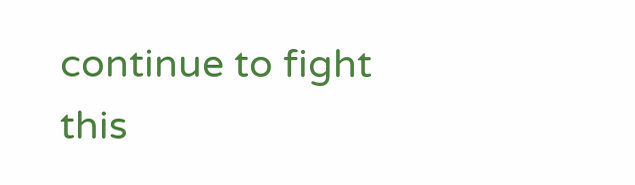continue to fight this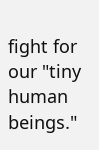fight for our "tiny human beings."